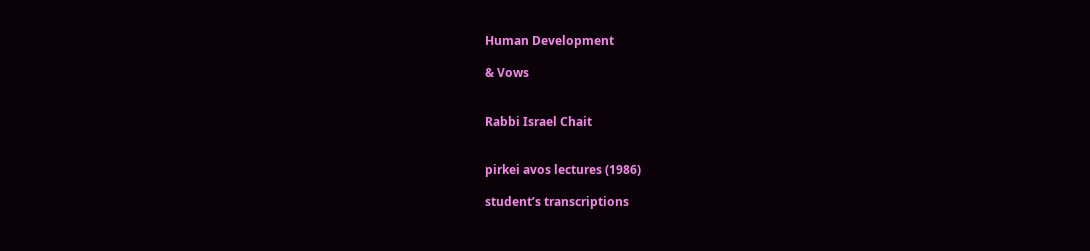Human Development

& Vows


Rabbi Israel Chait


pirkei avos lectures (1986)

student’s transcriptions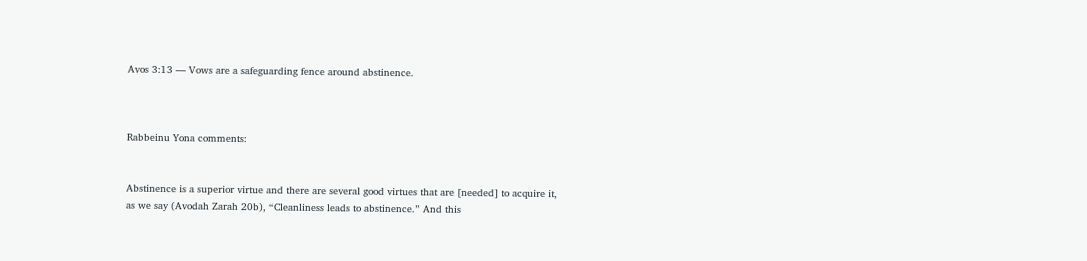Avos 3:13 — Vows are a safeguarding fence around abstinence.



Rabbeinu Yona comments:


Abstinence is a superior virtue and there are several good virtues that are [needed] to acquire it, as we say (Avodah Zarah 20b), “Cleanliness leads to abstinence.” And this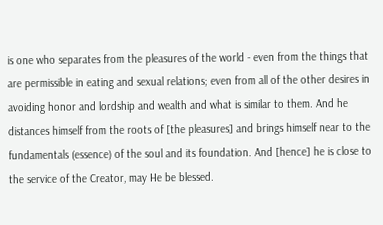is one who separates from the pleasures of the world - even from the things that are permissible in eating and sexual relations; even from all of the other desires in avoiding honor and lordship and wealth and what is similar to them. And he distances himself from the roots of [the pleasures] and brings himself near to the fundamentals (essence) of the soul and its foundation. And [hence] he is close to the service of the Creator, may He be blessed.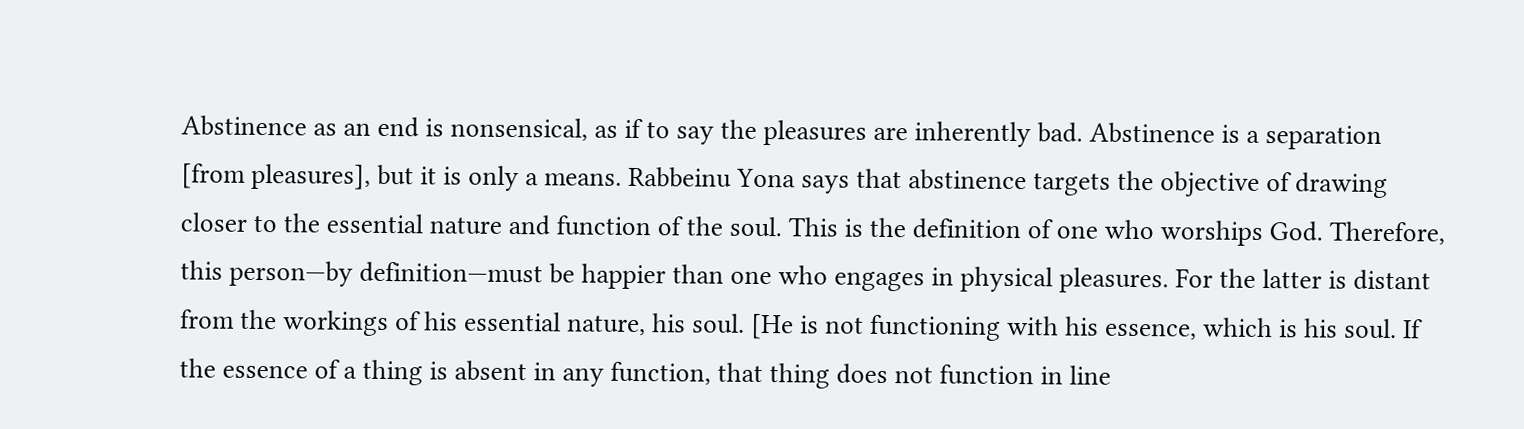Abstinence as an end is nonsensical, as if to say the pleasures are inherently bad. Abstinence is a separation [from pleasures], but it is only a means. Rabbeinu Yona says that abstinence targets the objective of drawing closer to the essential nature and function of the soul. This is the definition of one who worships God. Therefore, this person—by definition—must be happier than one who engages in physical pleasures. For the latter is distant from the workings of his essential nature, his soul. [He is not functioning with his essence, which is his soul. If the essence of a thing is absent in any function, that thing does not function in line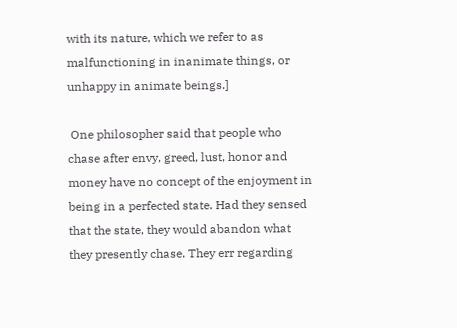with its nature, which we refer to as malfunctioning in inanimate things, or unhappy in animate beings.]

 One philosopher said that people who chase after envy, greed, lust, honor and money have no concept of the enjoyment in being in a perfected state. Had they sensed that the state, they would abandon what they presently chase. They err regarding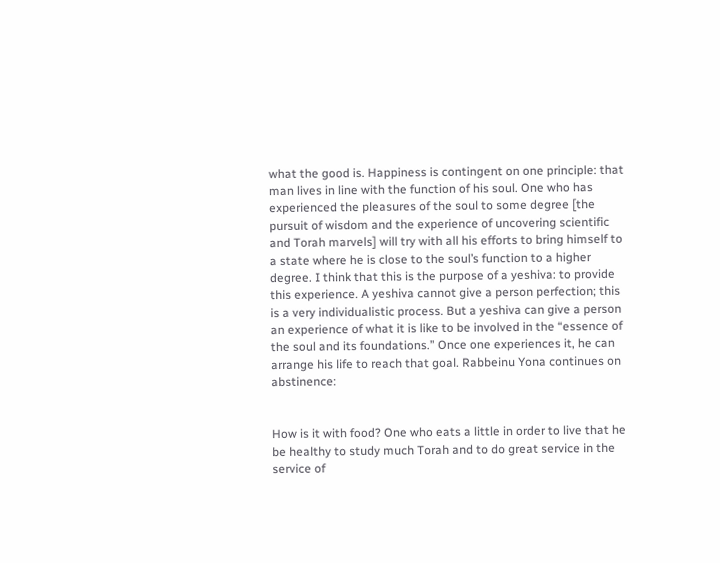what the good is. Happiness is contingent on one principle: that man lives in line with the function of his soul. One who has experienced the pleasures of the soul to some degree [the pursuit of wisdom and the experience of uncovering scientific and Torah marvels] will try with all his efforts to bring himself to a state where he is close to the soul’s function to a higher degree. I think that this is the purpose of a yeshiva: to provide this experience. A yeshiva cannot give a person perfection; this is a very individualistic process. But a yeshiva can give a person an experience of what it is like to be involved in the “essence of the soul and its foundations.” Once one experiences it, he can arrange his life to reach that goal. Rabbeinu Yona continues on abstinence:


How is it with food? One who eats a little in order to live that he be healthy to study much Torah and to do great service in the service of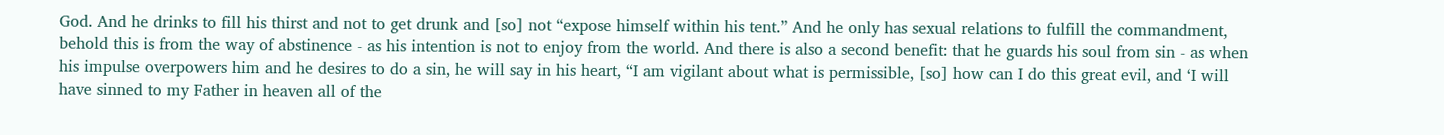God. And he drinks to fill his thirst and not to get drunk and [so] not “expose himself within his tent.” And he only has sexual relations to fulfill the commandment, behold this is from the way of abstinence - as his intention is not to enjoy from the world. And there is also a second benefit: that he guards his soul from sin - as when his impulse overpowers him and he desires to do a sin, he will say in his heart, “I am vigilant about what is permissible, [so] how can I do this great evil, and ‘I will have sinned to my Father in heaven all of the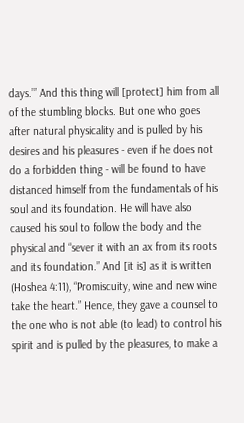days.’” And this thing will [protect] him from all of the stumbling blocks. But one who goes after natural physicality and is pulled by his desires and his pleasures - even if he does not do a forbidden thing - will be found to have distanced himself from the fundamentals of his soul and its foundation. He will have also caused his soul to follow the body and the physical and “sever it with an ax from its roots and its foundation.” And [it is] as it is written (Hoshea 4:11), “Promiscuity, wine and new wine take the heart.” Hence, they gave a counsel to the one who is not able (to lead) to control his spirit and is pulled by the pleasures, to make a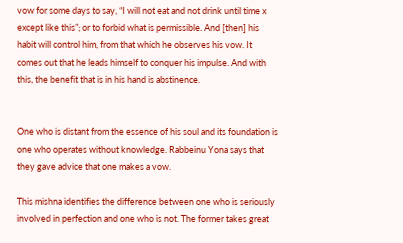vow for some days to say, “I will not eat and not drink until time x except like this”; or to forbid what is permissible. And [then] his habit will control him, from that which he observes his vow. It comes out that he leads himself to conquer his impulse. And with this, the benefit that is in his hand is abstinence.


One who is distant from the essence of his soul and its foundation is one who operates without knowledge. Rabbeinu Yona says that they gave advice that one makes a vow.

This mishna identifies the difference between one who is seriously involved in perfection and one who is not. The former takes great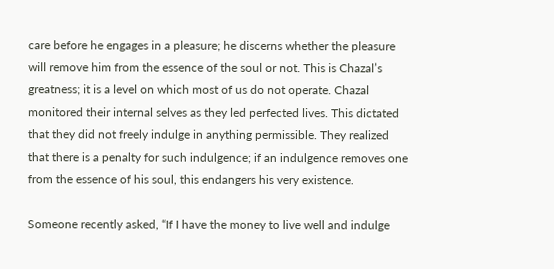care before he engages in a pleasure; he discerns whether the pleasure will remove him from the essence of the soul or not. This is Chazal’s greatness; it is a level on which most of us do not operate. Chazal monitored their internal selves as they led perfected lives. This dictated that they did not freely indulge in anything permissible. They realized that there is a penalty for such indulgence; if an indulgence removes one from the essence of his soul, this endangers his very existence.

Someone recently asked, “If I have the money to live well and indulge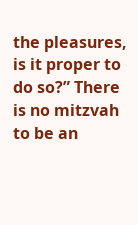the pleasures, is it proper to do so?” There is no mitzvah to be an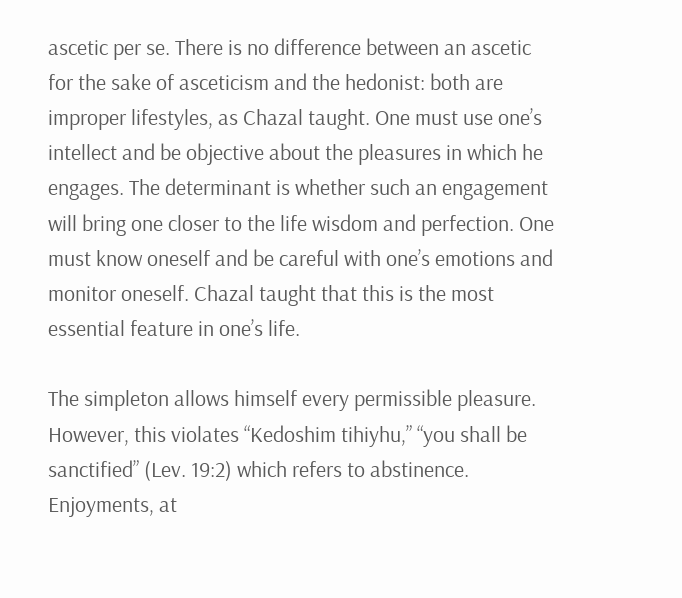ascetic per se. There is no difference between an ascetic for the sake of asceticism and the hedonist: both are improper lifestyles, as Chazal taught. One must use one’s intellect and be objective about the pleasures in which he engages. The determinant is whether such an engagement will bring one closer to the life wisdom and perfection. One must know oneself and be careful with one’s emotions and monitor oneself. Chazal taught that this is the most essential feature in one’s life.

The simpleton allows himself every permissible pleasure. However, this violates “Kedoshim tihiyhu,” “you shall be sanctified” (Lev. 19:2) which refers to abstinence. Enjoyments, at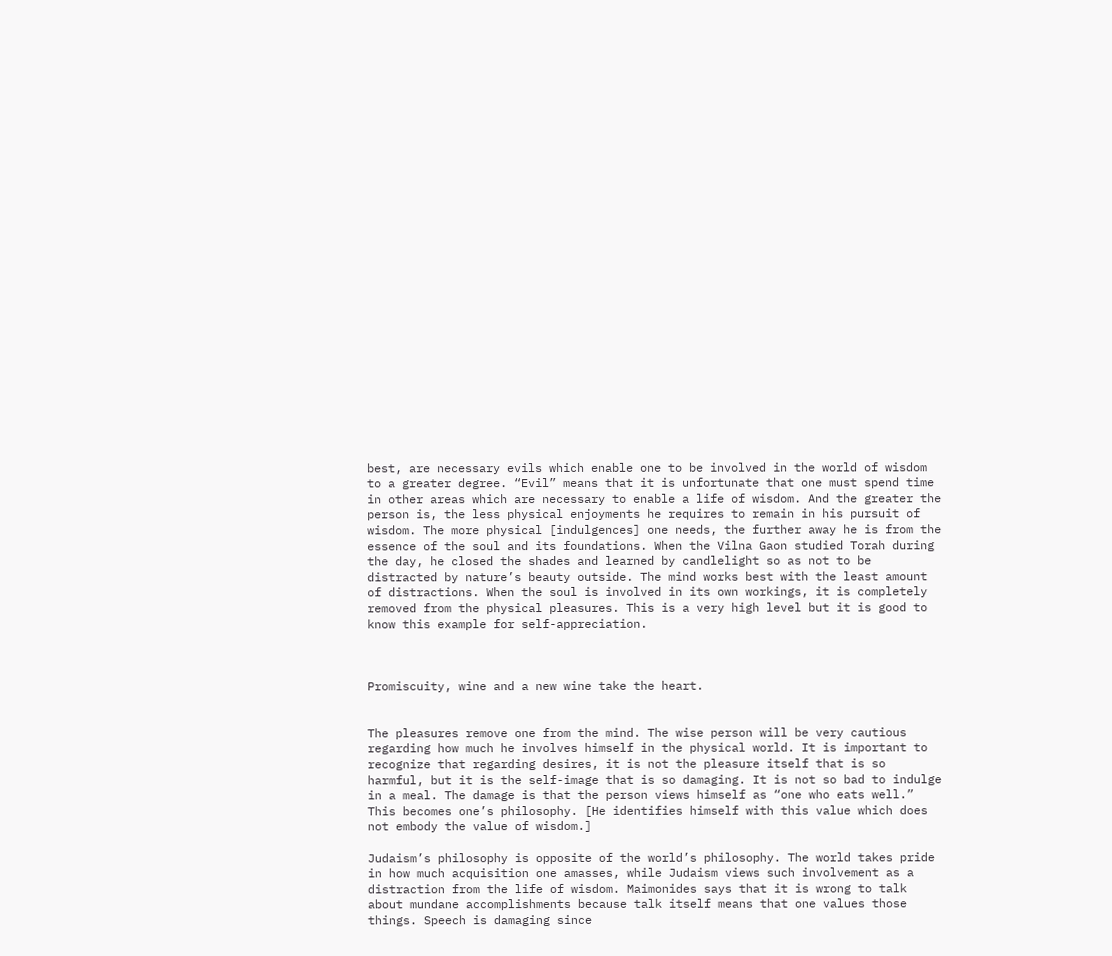best, are necessary evils which enable one to be involved in the world of wisdom to a greater degree. “Evil” means that it is unfortunate that one must spend time in other areas which are necessary to enable a life of wisdom. And the greater the person is, the less physical enjoyments he requires to remain in his pursuit of wisdom. The more physical [indulgences] one needs, the further away he is from the essence of the soul and its foundations. When the Vilna Gaon studied Torah during the day, he closed the shades and learned by candlelight so as not to be distracted by nature’s beauty outside. The mind works best with the least amount of distractions. When the soul is involved in its own workings, it is completely removed from the physical pleasures. This is a very high level but it is good to know this example for self-appreciation.



Promiscuity, wine and a new wine take the heart.


The pleasures remove one from the mind. The wise person will be very cautious regarding how much he involves himself in the physical world. It is important to recognize that regarding desires, it is not the pleasure itself that is so harmful, but it is the self-image that is so damaging. It is not so bad to indulge in a meal. The damage is that the person views himself as “one who eats well.” This becomes one’s philosophy. [He identifies himself with this value which does not embody the value of wisdom.]

Judaism’s philosophy is opposite of the world’s philosophy. The world takes pride in how much acquisition one amasses, while Judaism views such involvement as a distraction from the life of wisdom. Maimonides says that it is wrong to talk about mundane accomplishments because talk itself means that one values those things. Speech is damaging since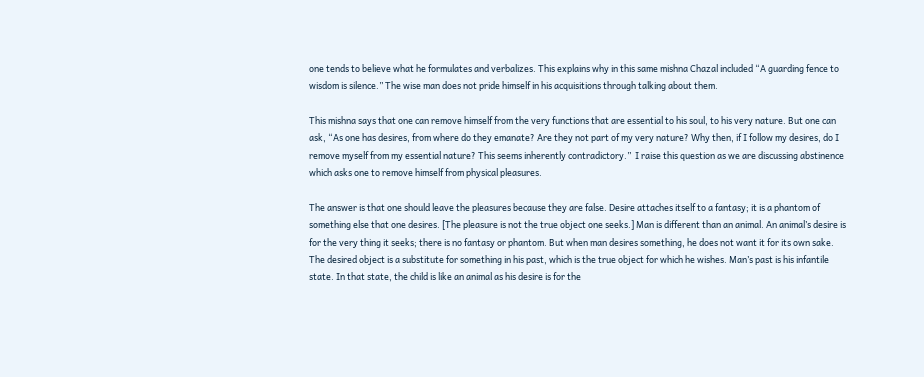one tends to believe what he formulates and verbalizes. This explains why in this same mishna Chazal included “A guarding fence to wisdom is silence.” The wise man does not pride himself in his acquisitions through talking about them.

This mishna says that one can remove himself from the very functions that are essential to his soul, to his very nature. But one can ask, “As one has desires, from where do they emanate? Are they not part of my very nature? Why then, if I follow my desires, do I remove myself from my essential nature? This seems inherently contradictory.”  I raise this question as we are discussing abstinence which asks one to remove himself from physical pleasures.

The answer is that one should leave the pleasures because they are false. Desire attaches itself to a fantasy; it is a phantom of something else that one desires. [The pleasure is not the true object one seeks.] Man is different than an animal. An animal’s desire is for the very thing it seeks; there is no fantasy or phantom. But when man desires something, he does not want it for its own sake. The desired object is a substitute for something in his past, which is the true object for which he wishes. Man’s past is his infantile state. In that state, the child is like an animal as his desire is for the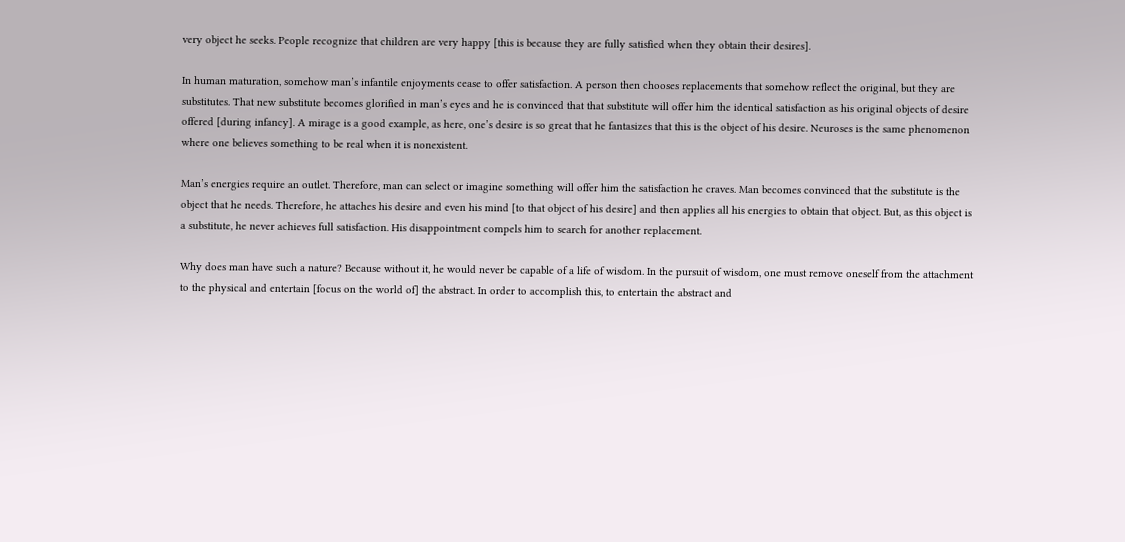very object he seeks. People recognize that children are very happy [this is because they are fully satisfied when they obtain their desires].

In human maturation, somehow man’s infantile enjoyments cease to offer satisfaction. A person then chooses replacements that somehow reflect the original, but they are substitutes. That new substitute becomes glorified in man’s eyes and he is convinced that that substitute will offer him the identical satisfaction as his original objects of desire offered [during infancy]. A mirage is a good example, as here, one’s desire is so great that he fantasizes that this is the object of his desire. Neuroses is the same phenomenon where one believes something to be real when it is nonexistent.

Man’s energies require an outlet. Therefore, man can select or imagine something will offer him the satisfaction he craves. Man becomes convinced that the substitute is the object that he needs. Therefore, he attaches his desire and even his mind [to that object of his desire] and then applies all his energies to obtain that object. But, as this object is a substitute, he never achieves full satisfaction. His disappointment compels him to search for another replacement.

Why does man have such a nature? Because without it, he would never be capable of a life of wisdom. In the pursuit of wisdom, one must remove oneself from the attachment to the physical and entertain [focus on the world of] the abstract. In order to accomplish this, to entertain the abstract and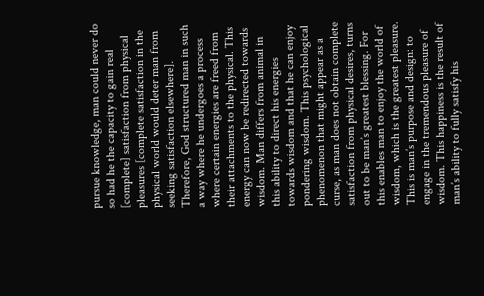pursue knowledge, man could never do so had he the capacity to gain real [complete] satisfaction from physical pleasures [complete satisfaction in the physical world would deter man from seeking satisfaction elsewhere]. Therefore, God structured man in such a way where he undergoes a process where certain energies are freed from their attachments to the physical. This energy can now be redirected towards wisdom. Man differs from animal in this ability to direct his energies towards wisdom and that he can enjoy pondering wisdom. This psychological phenomenon that might appear as a curse, as man does not obtain complete satisfaction from physical desires, turns out to be man’s greatest blessing. For this enables man to enjoy the world of wisdom, which is the greatest pleasure. This is man’s purpose and design: to engage in the tremendous pleasure of wisdom. This happiness is the result of man’s ability to fully satisfy his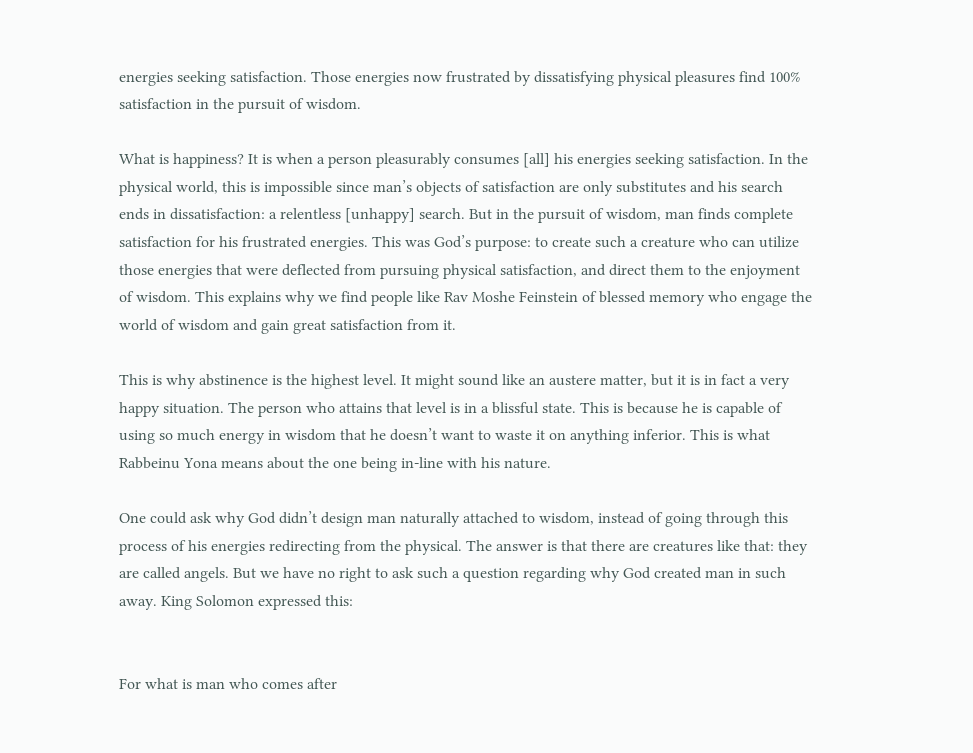energies seeking satisfaction. Those energies now frustrated by dissatisfying physical pleasures find 100% satisfaction in the pursuit of wisdom.

What is happiness? It is when a person pleasurably consumes [all] his energies seeking satisfaction. In the physical world, this is impossible since man’s objects of satisfaction are only substitutes and his search ends in dissatisfaction: a relentless [unhappy] search. But in the pursuit of wisdom, man finds complete satisfaction for his frustrated energies. This was God’s purpose: to create such a creature who can utilize those energies that were deflected from pursuing physical satisfaction, and direct them to the enjoyment of wisdom. This explains why we find people like Rav Moshe Feinstein of blessed memory who engage the world of wisdom and gain great satisfaction from it.

This is why abstinence is the highest level. It might sound like an austere matter, but it is in fact a very happy situation. The person who attains that level is in a blissful state. This is because he is capable of using so much energy in wisdom that he doesn’t want to waste it on anything inferior. This is what Rabbeinu Yona means about the one being in-line with his nature.

One could ask why God didn’t design man naturally attached to wisdom, instead of going through this process of his energies redirecting from the physical. The answer is that there are creatures like that: they are called angels. But we have no right to ask such a question regarding why God created man in such away. King Solomon expressed this:


For what is man who comes after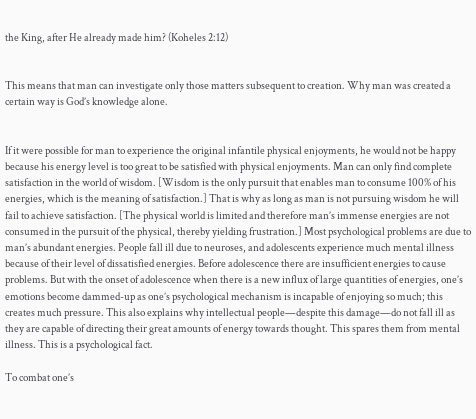the King, after He already made him? (Koheles 2:12)


This means that man can investigate only those matters subsequent to creation. Why man was created a certain way is God’s knowledge alone.


If it were possible for man to experience the original infantile physical enjoyments, he would not be happy because his energy level is too great to be satisfied with physical enjoyments. Man can only find complete satisfaction in the world of wisdom. [Wisdom is the only pursuit that enables man to consume 100% of his energies, which is the meaning of satisfaction.] That is why as long as man is not pursuing wisdom he will fail to achieve satisfaction. [The physical world is limited and therefore man’s immense energies are not consumed in the pursuit of the physical, thereby yielding frustration.] Most psychological problems are due to man’s abundant energies. People fall ill due to neuroses, and adolescents experience much mental illness because of their level of dissatisfied energies. Before adolescence there are insufficient energies to cause problems. But with the onset of adolescence when there is a new influx of large quantities of energies, one’s emotions become dammed-up as one’s psychological mechanism is incapable of enjoying so much; this creates much pressure. This also explains why intellectual people—despite this damage—do not fall ill as they are capable of directing their great amounts of energy towards thought. This spares them from mental illness. This is a psychological fact.

To combat one’s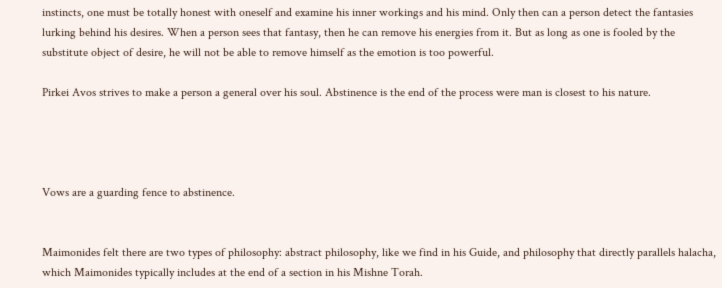instincts, one must be totally honest with oneself and examine his inner workings and his mind. Only then can a person detect the fantasies lurking behind his desires. When a person sees that fantasy, then he can remove his energies from it. But as long as one is fooled by the substitute object of desire, he will not be able to remove himself as the emotion is too powerful.

Pirkei Avos strives to make a person a general over his soul. Abstinence is the end of the process were man is closest to his nature.




Vows are a guarding fence to abstinence.


Maimonides felt there are two types of philosophy: abstract philosophy, like we find in his Guide, and philosophy that directly parallels halacha, which Maimonides typically includes at the end of a section in his Mishne Torah.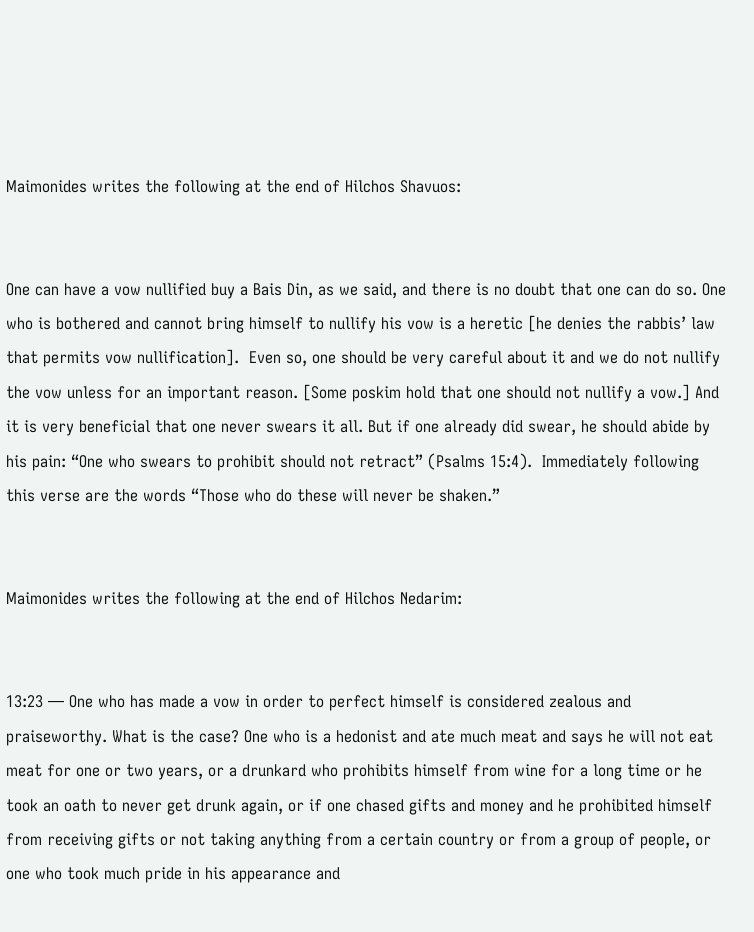Maimonides writes the following at the end of Hilchos Shavuos:


One can have a vow nullified buy a Bais Din, as we said, and there is no doubt that one can do so. One who is bothered and cannot bring himself to nullify his vow is a heretic [he denies the rabbis’ law that permits vow nullification].  Even so, one should be very careful about it and we do not nullify the vow unless for an important reason. [Some poskim hold that one should not nullify a vow.] And it is very beneficial that one never swears it all. But if one already did swear, he should abide by his pain: “One who swears to prohibit should not retract” (Psalms 15:4).  Immediately following this verse are the words “Those who do these will never be shaken.”


Maimonides writes the following at the end of Hilchos Nedarim:


13:23 — One who has made a vow in order to perfect himself is considered zealous and praiseworthy. What is the case? One who is a hedonist and ate much meat and says he will not eat meat for one or two years, or a drunkard who prohibits himself from wine for a long time or he took an oath to never get drunk again, or if one chased gifts and money and he prohibited himself from receiving gifts or not taking anything from a certain country or from a group of people, or one who took much pride in his appearance and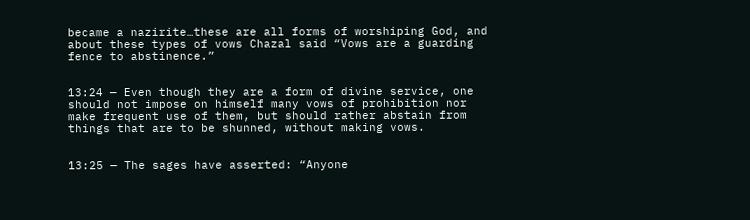became a nazirite…these are all forms of worshiping God, and about these types of vows Chazal said “Vows are a guarding fence to abstinence.”


13:24 — Even though they are a form of divine service, one should not impose on himself many vows of prohibition nor make frequent use of them, but should rather abstain from things that are to be shunned, without making vows.


13:25 — The sages have asserted: “Anyone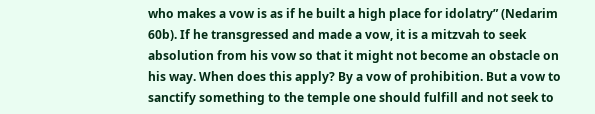who makes a vow is as if he built a high place for idolatry” (Nedarim 60b). If he transgressed and made a vow, it is a mitzvah to seek absolution from his vow so that it might not become an obstacle on his way. When does this apply? By a vow of prohibition. But a vow to sanctify something to the temple one should fulfill and not seek to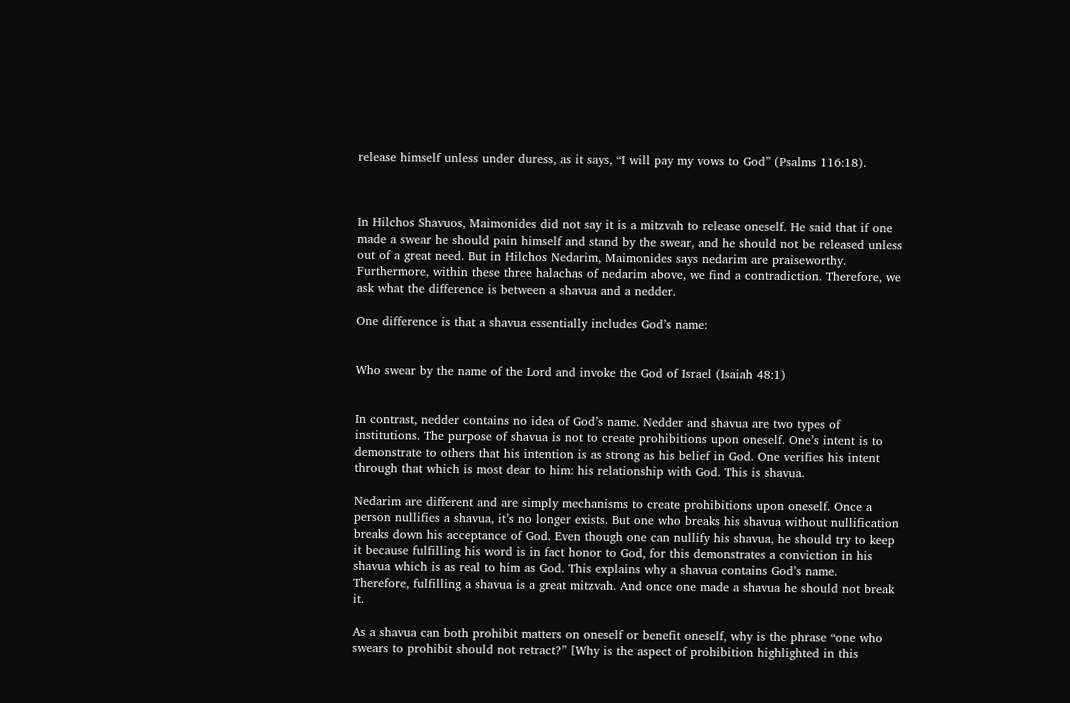release himself unless under duress, as it says, “I will pay my vows to God” (Psalms 116:18).



In Hilchos Shavuos, Maimonides did not say it is a mitzvah to release oneself. He said that if one made a swear he should pain himself and stand by the swear, and he should not be released unless out of a great need. But in Hilchos Nedarim, Maimonides says nedarim are praiseworthy. Furthermore, within these three halachas of nedarim above, we find a contradiction. Therefore, we ask what the difference is between a shavua and a nedder.

One difference is that a shavua essentially includes God’s name:


Who swear by the name of the Lord and invoke the God of Israel (Isaiah 48:1)


In contrast, nedder contains no idea of God’s name. Nedder and shavua are two types of institutions. The purpose of shavua is not to create prohibitions upon oneself. One’s intent is to demonstrate to others that his intention is as strong as his belief in God. One verifies his intent through that which is most dear to him: his relationship with God. This is shavua.

Nedarim are different and are simply mechanisms to create prohibitions upon oneself. Once a person nullifies a shavua, it’s no longer exists. But one who breaks his shavua without nullification breaks down his acceptance of God. Even though one can nullify his shavua, he should try to keep it because fulfilling his word is in fact honor to God, for this demonstrates a conviction in his shavua which is as real to him as God. This explains why a shavua contains God’s name.  Therefore, fulfilling a shavua is a great mitzvah. And once one made a shavua he should not break it.

As a shavua can both prohibit matters on oneself or benefit oneself, why is the phrase “one who swears to prohibit should not retract?” [Why is the aspect of prohibition highlighted in this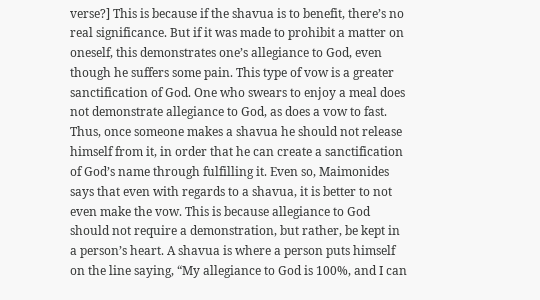verse?] This is because if the shavua is to benefit, there’s no real significance. But if it was made to prohibit a matter on oneself, this demonstrates one’s allegiance to God, even though he suffers some pain. This type of vow is a greater sanctification of God. One who swears to enjoy a meal does not demonstrate allegiance to God, as does a vow to fast. Thus, once someone makes a shavua he should not release himself from it, in order that he can create a sanctification of God’s name through fulfilling it. Even so, Maimonides says that even with regards to a shavua, it is better to not even make the vow. This is because allegiance to God should not require a demonstration, but rather, be kept in a person’s heart. A shavua is where a person puts himself on the line saying, “My allegiance to God is 100%, and I can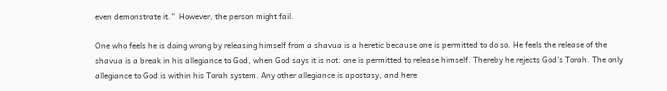even demonstrate it.”  However, the person might fail.

One who feels he is doing wrong by releasing himself from a shavua is a heretic because one is permitted to do so. He feels the release of the shavua is a break in his allegiance to God, when God says it is not: one is permitted to release himself. Thereby he rejects God’s Torah. The only allegiance to God is within his Torah system. Any other allegiance is apostasy, and here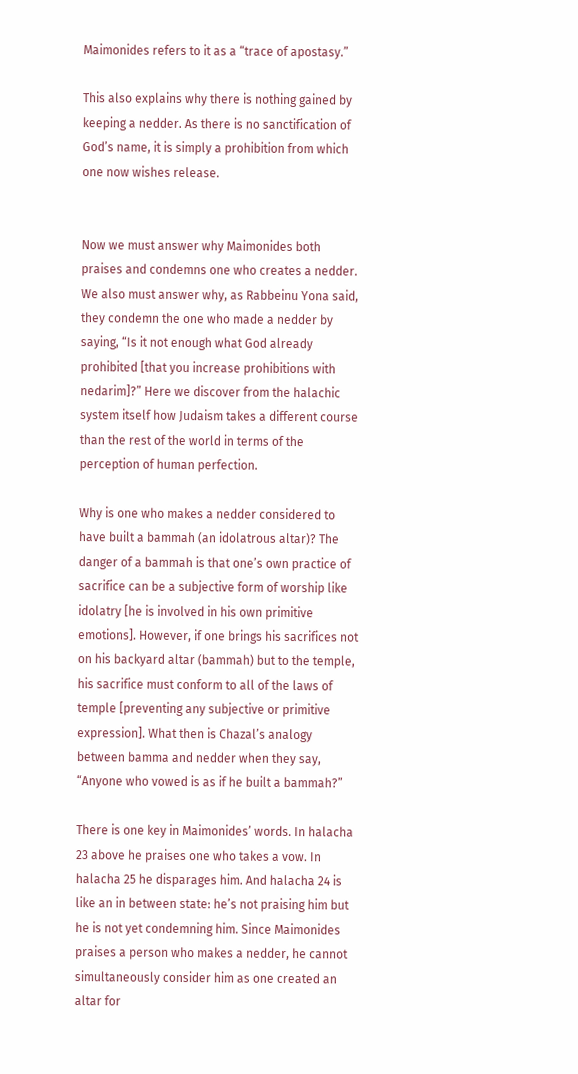Maimonides refers to it as a “trace of apostasy.”

This also explains why there is nothing gained by keeping a nedder. As there is no sanctification of God’s name, it is simply a prohibition from which one now wishes release.


Now we must answer why Maimonides both praises and condemns one who creates a nedder. We also must answer why, as Rabbeinu Yona said, they condemn the one who made a nedder by saying, “Is it not enough what God already prohibited [that you increase prohibitions with nedarim]?” Here we discover from the halachic system itself how Judaism takes a different course than the rest of the world in terms of the perception of human perfection.

Why is one who makes a nedder considered to have built a bammah (an idolatrous altar)? The danger of a bammah is that one’s own practice of sacrifice can be a subjective form of worship like idolatry [he is involved in his own primitive emotions]. However, if one brings his sacrifices not on his backyard altar (bammah) but to the temple, his sacrifice must conform to all of the laws of temple [preventing any subjective or primitive expression]. What then is Chazal’s analogy between bamma and nedder when they say, “Anyone who vowed is as if he built a bammah?”

There is one key in Maimonides’ words. In halacha 23 above he praises one who takes a vow. In halacha 25 he disparages him. And halacha 24 is like an in between state: he’s not praising him but he is not yet condemning him. Since Maimonides praises a person who makes a nedder, he cannot simultaneously consider him as one created an altar for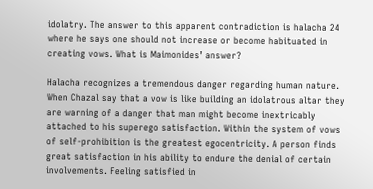idolatry. The answer to this apparent contradiction is halacha 24 where he says one should not increase or become habituated in creating vows. What is Maimonides’ answer?

Halacha recognizes a tremendous danger regarding human nature. When Chazal say that a vow is like building an idolatrous altar they are warning of a danger that man might become inextricably attached to his superego satisfaction. Within the system of vows of self-prohibition is the greatest egocentricity. A person finds great satisfaction in his ability to endure the denial of certain involvements. Feeling satisfied in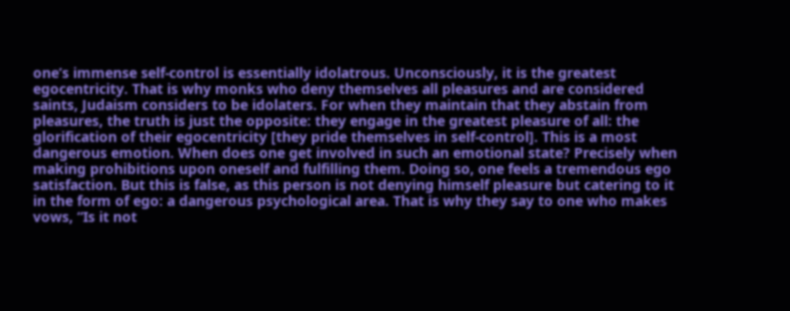one’s immense self-control is essentially idolatrous. Unconsciously, it is the greatest egocentricity. That is why monks who deny themselves all pleasures and are considered saints, Judaism considers to be idolaters. For when they maintain that they abstain from pleasures, the truth is just the opposite: they engage in the greatest pleasure of all: the glorification of their egocentricity [they pride themselves in self-control]. This is a most dangerous emotion. When does one get involved in such an emotional state? Precisely when making prohibitions upon oneself and fulfilling them. Doing so, one feels a tremendous ego satisfaction. But this is false, as this person is not denying himself pleasure but catering to it in the form of ego: a dangerous psychological area. That is why they say to one who makes vows, “Is it not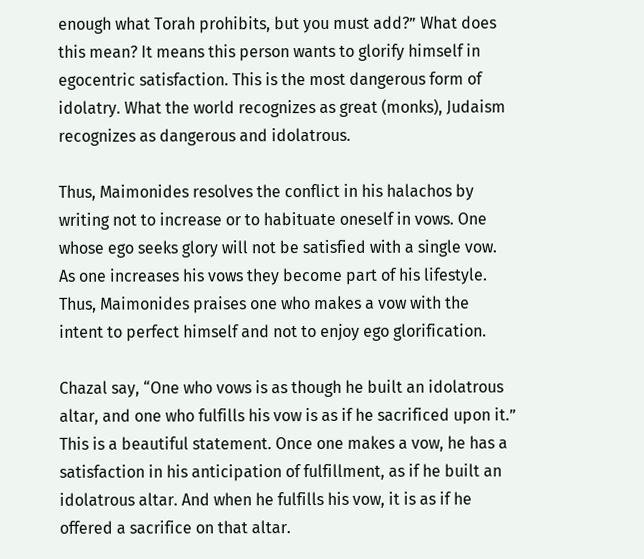enough what Torah prohibits, but you must add?” What does this mean? It means this person wants to glorify himself in egocentric satisfaction. This is the most dangerous form of idolatry. What the world recognizes as great (monks), Judaism recognizes as dangerous and idolatrous.

Thus, Maimonides resolves the conflict in his halachos by writing not to increase or to habituate oneself in vows. One whose ego seeks glory will not be satisfied with a single vow. As one increases his vows they become part of his lifestyle. Thus, Maimonides praises one who makes a vow with the intent to perfect himself and not to enjoy ego glorification.

Chazal say, “One who vows is as though he built an idolatrous altar, and one who fulfills his vow is as if he sacrificed upon it.” This is a beautiful statement. Once one makes a vow, he has a satisfaction in his anticipation of fulfillment, as if he built an idolatrous altar. And when he fulfills his vow, it is as if he offered a sacrifice on that altar.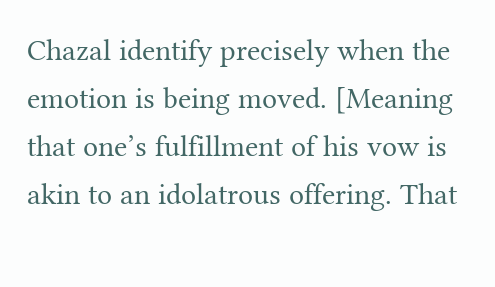Chazal identify precisely when the emotion is being moved. [Meaning that one’s fulfillment of his vow is akin to an idolatrous offering. That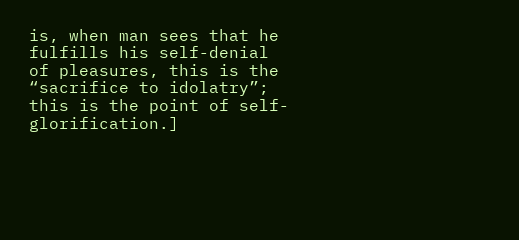is, when man sees that he fulfills his self-denial of pleasures, this is the “sacrifice to idolatry”; this is the point of self-glorification.]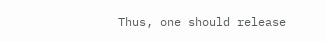Thus, one should release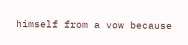himself from a vow because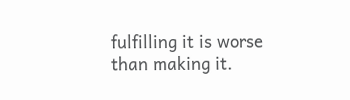fulfilling it is worse than making it.